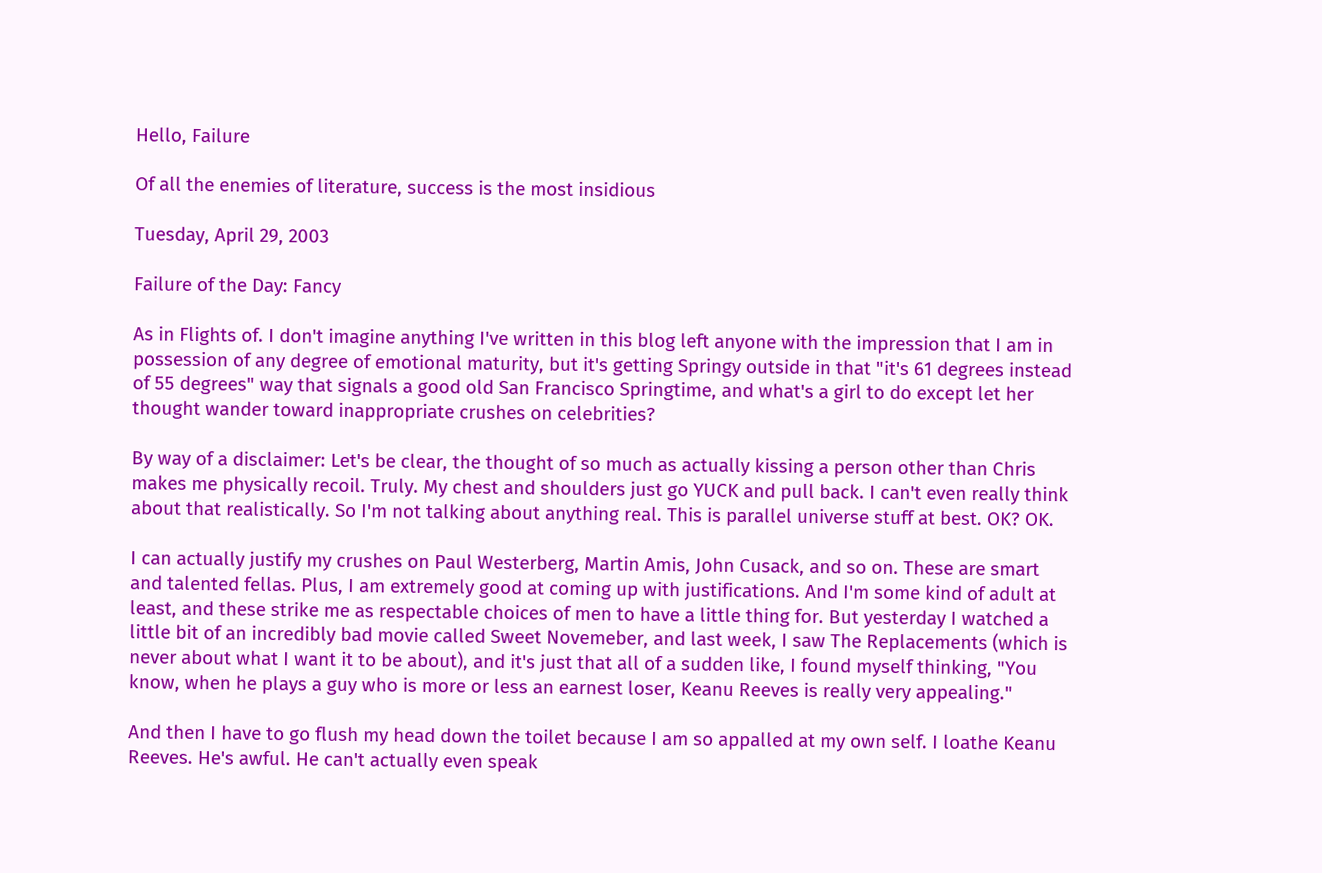Hello, Failure

Of all the enemies of literature, success is the most insidious

Tuesday, April 29, 2003

Failure of the Day: Fancy

As in Flights of. I don't imagine anything I've written in this blog left anyone with the impression that I am in possession of any degree of emotional maturity, but it's getting Springy outside in that "it's 61 degrees instead of 55 degrees" way that signals a good old San Francisco Springtime, and what's a girl to do except let her thought wander toward inappropriate crushes on celebrities?

By way of a disclaimer: Let's be clear, the thought of so much as actually kissing a person other than Chris makes me physically recoil. Truly. My chest and shoulders just go YUCK and pull back. I can't even really think about that realistically. So I'm not talking about anything real. This is parallel universe stuff at best. OK? OK.

I can actually justify my crushes on Paul Westerberg, Martin Amis, John Cusack, and so on. These are smart and talented fellas. Plus, I am extremely good at coming up with justifications. And I'm some kind of adult at least, and these strike me as respectable choices of men to have a little thing for. But yesterday I watched a little bit of an incredibly bad movie called Sweet Novemeber, and last week, I saw The Replacements (which is never about what I want it to be about), and it's just that all of a sudden like, I found myself thinking, "You know, when he plays a guy who is more or less an earnest loser, Keanu Reeves is really very appealing."

And then I have to go flush my head down the toilet because I am so appalled at my own self. I loathe Keanu Reeves. He's awful. He can't actually even speak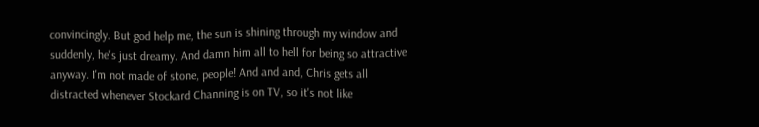convincingly. But god help me, the sun is shining through my window and suddenly, he's just dreamy. And damn him all to hell for being so attractive anyway. I'm not made of stone, people! And and and, Chris gets all distracted whenever Stockard Channing is on TV, so it's not like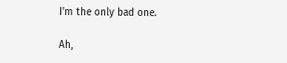I'm the only bad one.

Ah,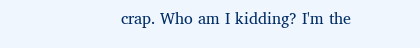crap. Who am I kidding? I'm the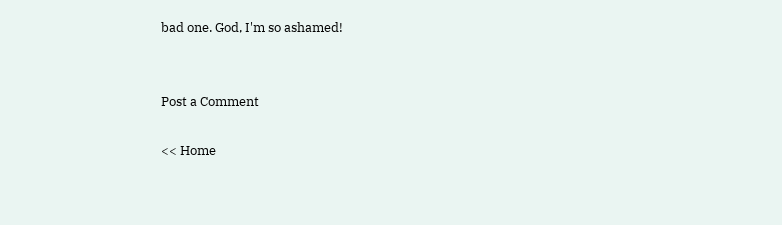bad one. God, I'm so ashamed!


Post a Comment

<< Home